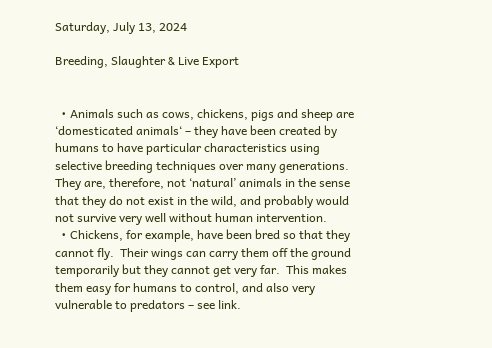Saturday, July 13, 2024

Breeding, Slaughter & Live Export


  • Animals such as cows, chickens, pigs and sheep are ‘domesticated animals‘ – they have been created by humans to have particular characteristics using selective breeding techniques over many generations.  They are, therefore, not ‘natural’ animals in the sense that they do not exist in the wild, and probably would not survive very well without human intervention.
  • Chickens, for example, have been bred so that they cannot fly.  Their wings can carry them off the ground temporarily but they cannot get very far.  This makes them easy for humans to control, and also very vulnerable to predators – see link.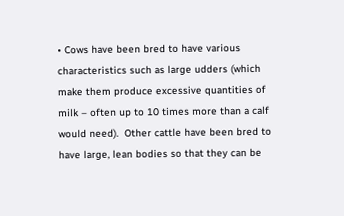• Cows have been bred to have various characteristics such as large udders (which make them produce excessive quantities of milk – often up to 10 times more than a calf would need).  Other cattle have been bred to have large, lean bodies so that they can be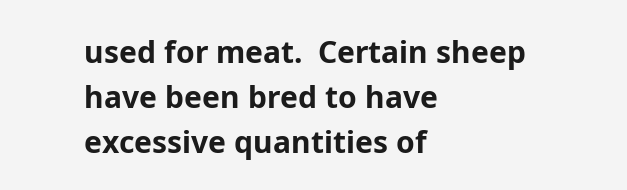used for meat.  Certain sheep have been bred to have excessive quantities of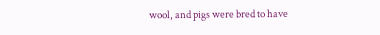wool, and pigs were bred to have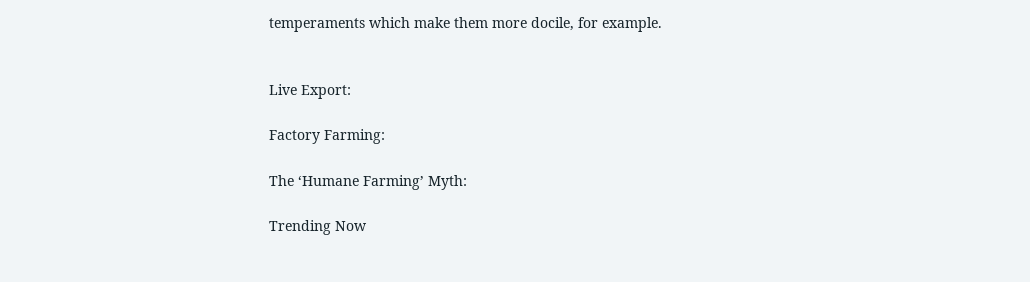temperaments which make them more docile, for example.


Live Export:

Factory Farming:

The ‘Humane Farming’ Myth:

Trending Now